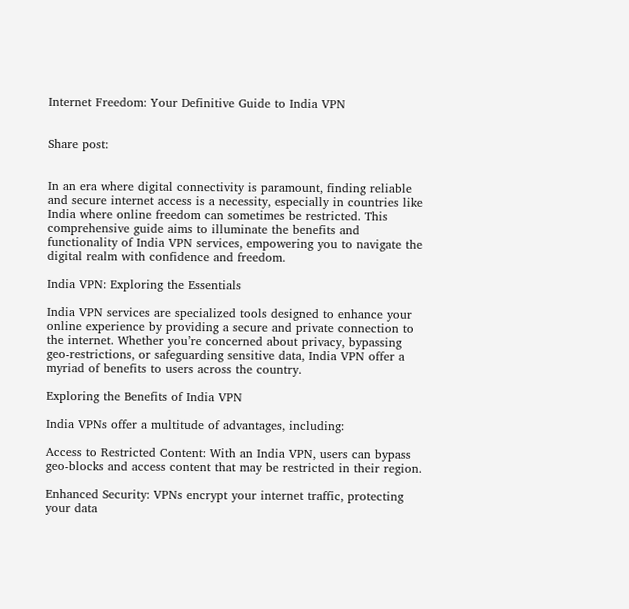Internet Freedom: Your Definitive Guide to India VPN


Share post:


In an era where digital connectivity is paramount, finding reliable and secure internet access is a necessity, especially in countries like India where online freedom can sometimes be restricted. This comprehensive guide aims to illuminate the benefits and functionality of India VPN services, empowering you to navigate the digital realm with confidence and freedom.

India VPN: Exploring the Essentials

India VPN services are specialized tools designed to enhance your online experience by providing a secure and private connection to the internet. Whether you’re concerned about privacy, bypassing geo-restrictions, or safeguarding sensitive data, India VPN offer a myriad of benefits to users across the country.

Exploring the Benefits of India VPN

India VPNs offer a multitude of advantages, including:

Access to Restricted Content: With an India VPN, users can bypass geo-blocks and access content that may be restricted in their region.

Enhanced Security: VPNs encrypt your internet traffic, protecting your data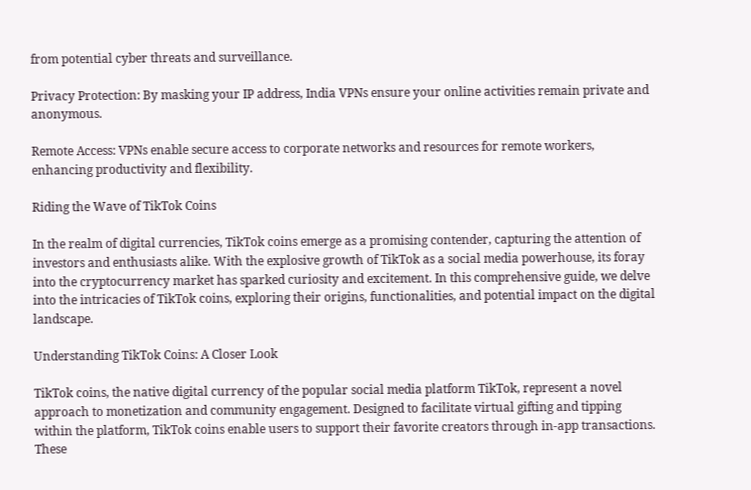from potential cyber threats and surveillance.

Privacy Protection: By masking your IP address, India VPNs ensure your online activities remain private and anonymous.

Remote Access: VPNs enable secure access to corporate networks and resources for remote workers, enhancing productivity and flexibility.

Riding the Wave of TikTok Coins

In the realm of digital currencies, TikTok coins emerge as a promising contender, capturing the attention of investors and enthusiasts alike. With the explosive growth of TikTok as a social media powerhouse, its foray into the cryptocurrency market has sparked curiosity and excitement. In this comprehensive guide, we delve into the intricacies of TikTok coins, exploring their origins, functionalities, and potential impact on the digital landscape.

Understanding TikTok Coins: A Closer Look

TikTok coins, the native digital currency of the popular social media platform TikTok, represent a novel approach to monetization and community engagement. Designed to facilitate virtual gifting and tipping within the platform, TikTok coins enable users to support their favorite creators through in-app transactions. These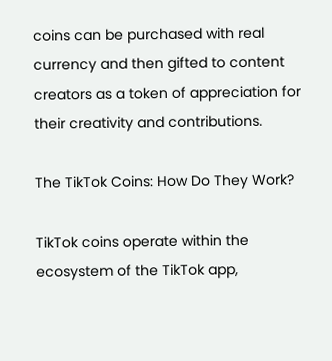coins can be purchased with real currency and then gifted to content creators as a token of appreciation for their creativity and contributions.

The TikTok Coins: How Do They Work?

TikTok coins operate within the ecosystem of the TikTok app,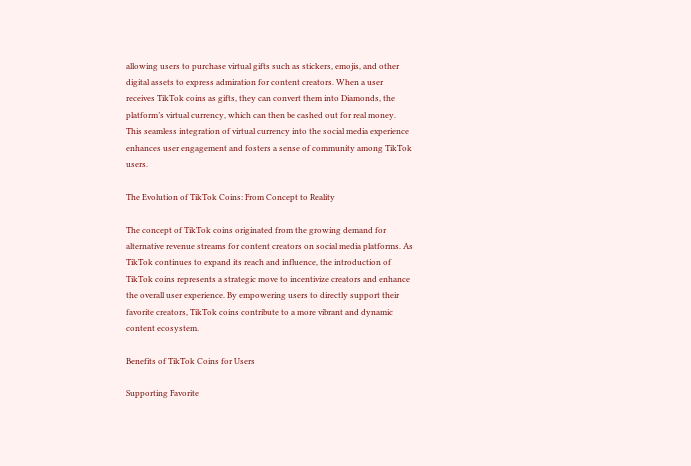allowing users to purchase virtual gifts such as stickers, emojis, and other digital assets to express admiration for content creators. When a user receives TikTok coins as gifts, they can convert them into Diamonds, the platform’s virtual currency, which can then be cashed out for real money. This seamless integration of virtual currency into the social media experience enhances user engagement and fosters a sense of community among TikTok users.

The Evolution of TikTok Coins: From Concept to Reality

The concept of TikTok coins originated from the growing demand for alternative revenue streams for content creators on social media platforms. As TikTok continues to expand its reach and influence, the introduction of TikTok coins represents a strategic move to incentivize creators and enhance the overall user experience. By empowering users to directly support their favorite creators, TikTok coins contribute to a more vibrant and dynamic content ecosystem.

Benefits of TikTok Coins for Users

Supporting Favorite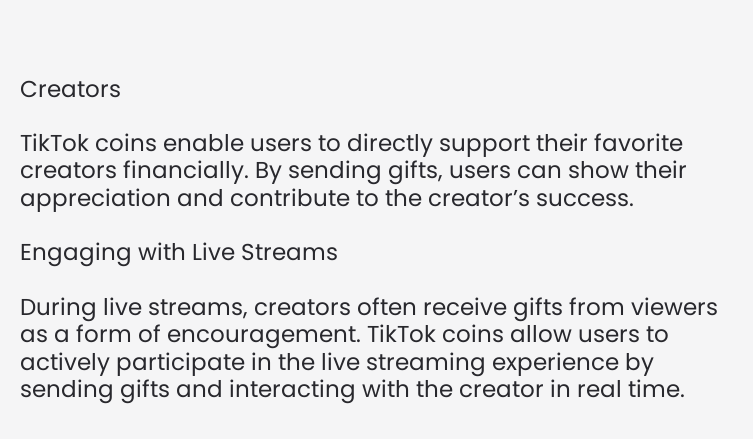Creators

TikTok coins enable users to directly support their favorite creators financially. By sending gifts, users can show their appreciation and contribute to the creator’s success.

Engaging with Live Streams

During live streams, creators often receive gifts from viewers as a form of encouragement. TikTok coins allow users to actively participate in the live streaming experience by sending gifts and interacting with the creator in real time.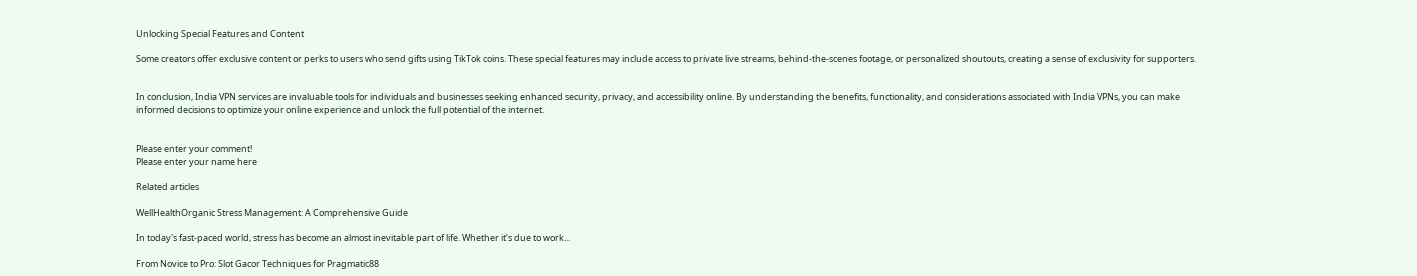Unlocking Special Features and Content

Some creators offer exclusive content or perks to users who send gifts using TikTok coins. These special features may include access to private live streams, behind-the-scenes footage, or personalized shoutouts, creating a sense of exclusivity for supporters.


In conclusion, India VPN services are invaluable tools for individuals and businesses seeking enhanced security, privacy, and accessibility online. By understanding the benefits, functionality, and considerations associated with India VPNs, you can make informed decisions to optimize your online experience and unlock the full potential of the internet.


Please enter your comment!
Please enter your name here

Related articles

WellHealthOrganic Stress Management: A Comprehensive Guide

In today's fast-paced world, stress has become an almost inevitable part of life. Whether it’s due to work...

From Novice to Pro: Slot Gacor Techniques for Pragmatic88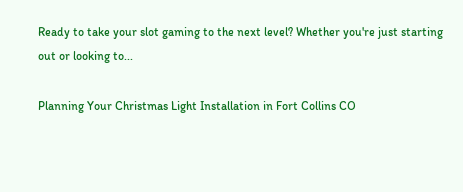Ready to take your slot gaming to the next level? Whether you're just starting out or looking to...

Planning Your Christmas Light Installation in Fort Collins CO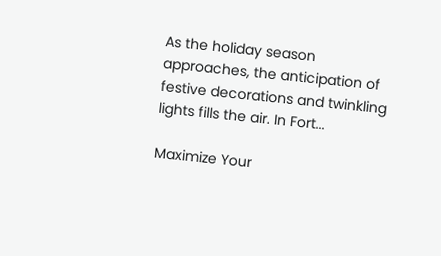As the holiday season approaches, the anticipation of festive decorations and twinkling lights fills the air. In Fort...

Maximize Your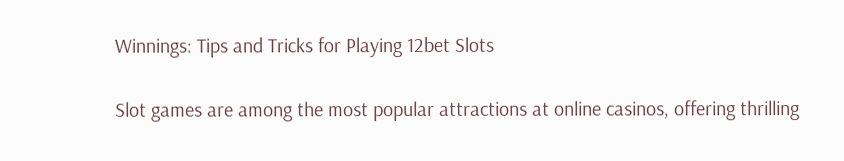Winnings: Tips and Tricks for Playing 12bet Slots

Slot games are among the most popular attractions at online casinos, offering thrilling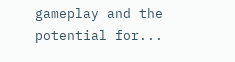gameplay and the potential for...